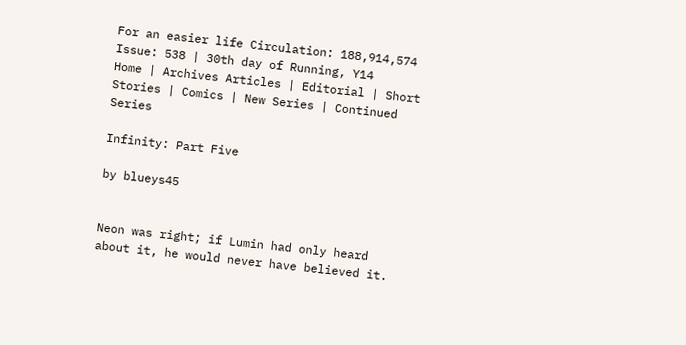For an easier life Circulation: 188,914,574 Issue: 538 | 30th day of Running, Y14
Home | Archives Articles | Editorial | Short Stories | Comics | New Series | Continued Series

Infinity: Part Five

by blueys45


Neon was right; if Lumin had only heard about it, he would never have believed it.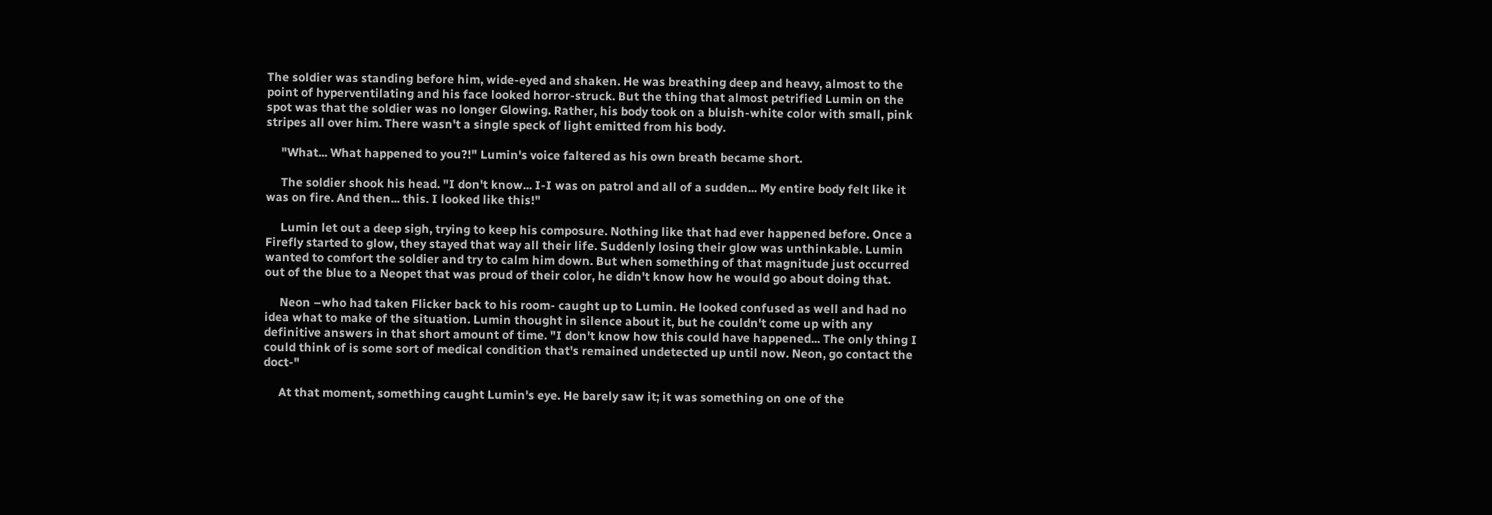The soldier was standing before him, wide-eyed and shaken. He was breathing deep and heavy, almost to the point of hyperventilating and his face looked horror-struck. But the thing that almost petrified Lumin on the spot was that the soldier was no longer Glowing. Rather, his body took on a bluish-white color with small, pink stripes all over him. There wasn't a single speck of light emitted from his body.

     "What... What happened to you?!" Lumin's voice faltered as his own breath became short.

     The soldier shook his head. "I don't know... I-I was on patrol and all of a sudden... My entire body felt like it was on fire. And then... this. I looked like this!"

     Lumin let out a deep sigh, trying to keep his composure. Nothing like that had ever happened before. Once a Firefly started to glow, they stayed that way all their life. Suddenly losing their glow was unthinkable. Lumin wanted to comfort the soldier and try to calm him down. But when something of that magnitude just occurred out of the blue to a Neopet that was proud of their color, he didn't know how he would go about doing that.

     Neon –who had taken Flicker back to his room- caught up to Lumin. He looked confused as well and had no idea what to make of the situation. Lumin thought in silence about it, but he couldn't come up with any definitive answers in that short amount of time. "I don't know how this could have happened... The only thing I could think of is some sort of medical condition that's remained undetected up until now. Neon, go contact the doct-"

     At that moment, something caught Lumin's eye. He barely saw it; it was something on one of the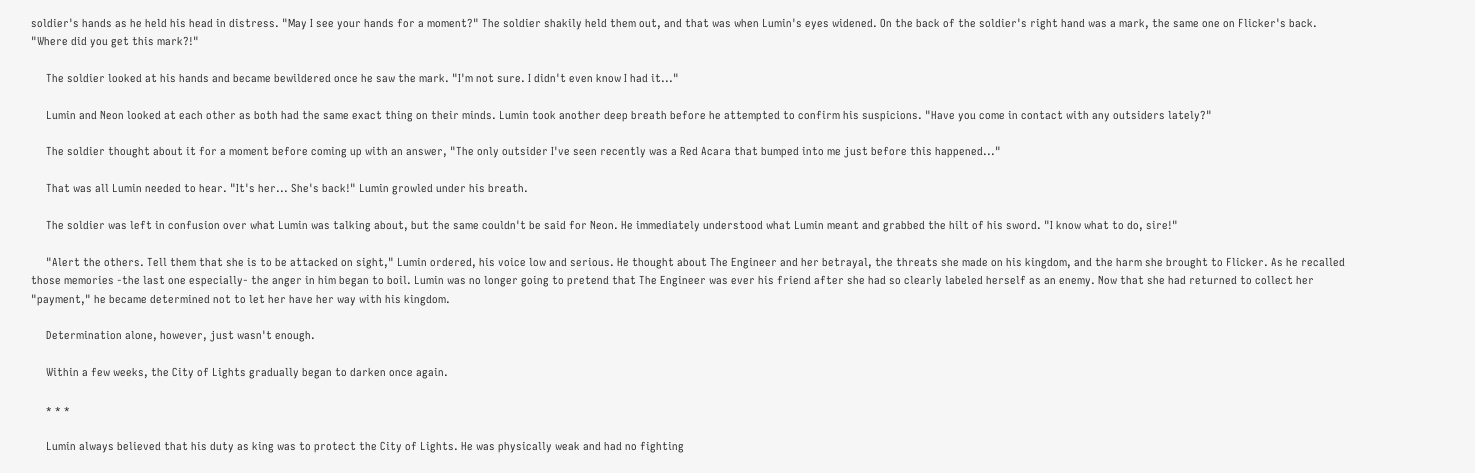soldier's hands as he held his head in distress. "May I see your hands for a moment?" The soldier shakily held them out, and that was when Lumin's eyes widened. On the back of the soldier's right hand was a mark, the same one on Flicker's back. "Where did you get this mark?!"

     The soldier looked at his hands and became bewildered once he saw the mark. "I'm not sure. I didn't even know I had it..."

     Lumin and Neon looked at each other as both had the same exact thing on their minds. Lumin took another deep breath before he attempted to confirm his suspicions. "Have you come in contact with any outsiders lately?"

     The soldier thought about it for a moment before coming up with an answer, "The only outsider I've seen recently was a Red Acara that bumped into me just before this happened..."

     That was all Lumin needed to hear. "It's her... She's back!" Lumin growled under his breath.

     The soldier was left in confusion over what Lumin was talking about, but the same couldn't be said for Neon. He immediately understood what Lumin meant and grabbed the hilt of his sword. "I know what to do, sire!"

     "Alert the others. Tell them that she is to be attacked on sight," Lumin ordered, his voice low and serious. He thought about The Engineer and her betrayal, the threats she made on his kingdom, and the harm she brought to Flicker. As he recalled those memories -the last one especially- the anger in him began to boil. Lumin was no longer going to pretend that The Engineer was ever his friend after she had so clearly labeled herself as an enemy. Now that she had returned to collect her "payment," he became determined not to let her have her way with his kingdom.

     Determination alone, however, just wasn't enough.

     Within a few weeks, the City of Lights gradually began to darken once again.

     * * *

     Lumin always believed that his duty as king was to protect the City of Lights. He was physically weak and had no fighting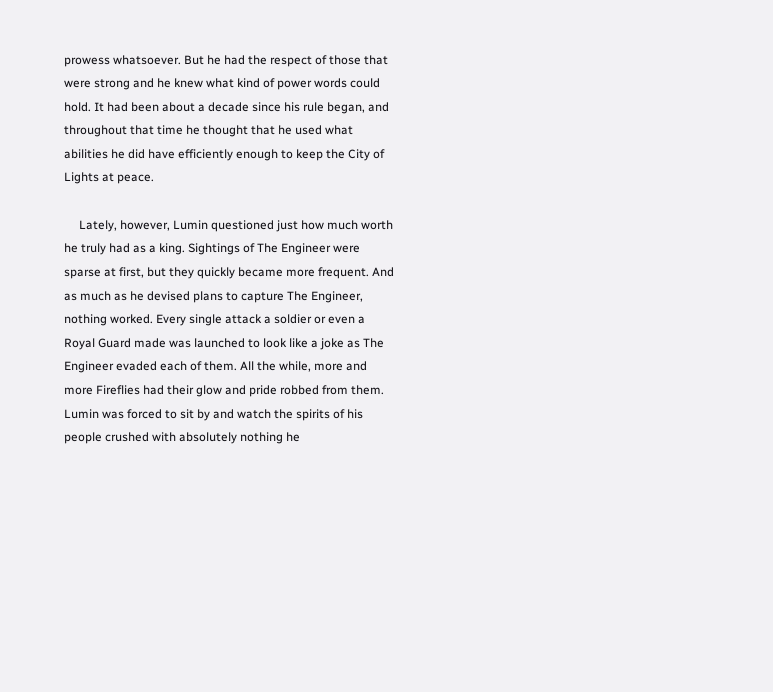prowess whatsoever. But he had the respect of those that were strong and he knew what kind of power words could hold. It had been about a decade since his rule began, and throughout that time he thought that he used what abilities he did have efficiently enough to keep the City of Lights at peace.

     Lately, however, Lumin questioned just how much worth he truly had as a king. Sightings of The Engineer were sparse at first, but they quickly became more frequent. And as much as he devised plans to capture The Engineer, nothing worked. Every single attack a soldier or even a Royal Guard made was launched to look like a joke as The Engineer evaded each of them. All the while, more and more Fireflies had their glow and pride robbed from them. Lumin was forced to sit by and watch the spirits of his people crushed with absolutely nothing he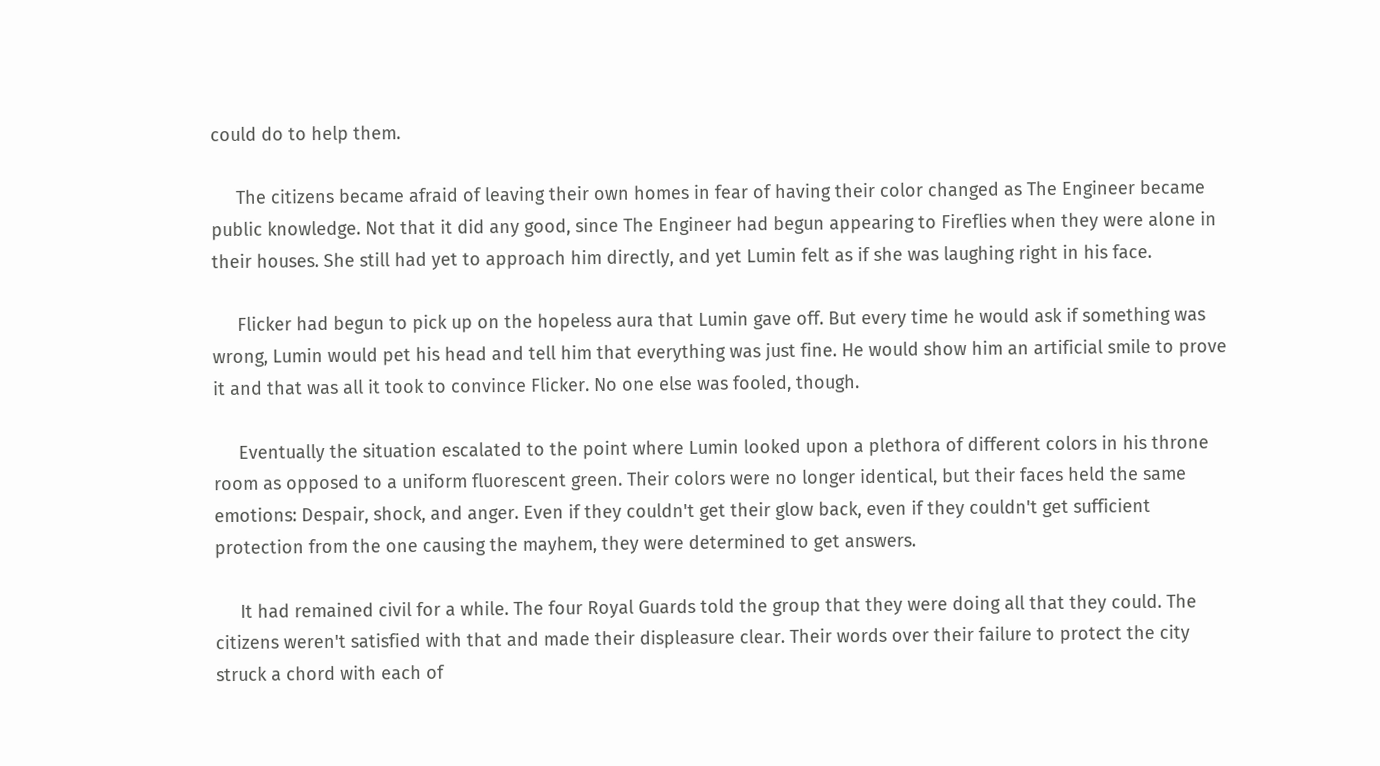could do to help them.

     The citizens became afraid of leaving their own homes in fear of having their color changed as The Engineer became public knowledge. Not that it did any good, since The Engineer had begun appearing to Fireflies when they were alone in their houses. She still had yet to approach him directly, and yet Lumin felt as if she was laughing right in his face.

     Flicker had begun to pick up on the hopeless aura that Lumin gave off. But every time he would ask if something was wrong, Lumin would pet his head and tell him that everything was just fine. He would show him an artificial smile to prove it and that was all it took to convince Flicker. No one else was fooled, though.

     Eventually the situation escalated to the point where Lumin looked upon a plethora of different colors in his throne room as opposed to a uniform fluorescent green. Their colors were no longer identical, but their faces held the same emotions: Despair, shock, and anger. Even if they couldn't get their glow back, even if they couldn't get sufficient protection from the one causing the mayhem, they were determined to get answers.

     It had remained civil for a while. The four Royal Guards told the group that they were doing all that they could. The citizens weren't satisfied with that and made their displeasure clear. Their words over their failure to protect the city struck a chord with each of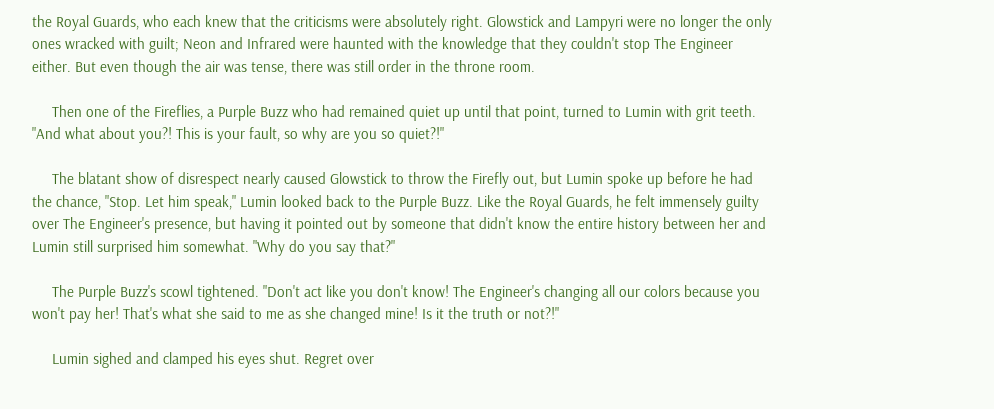the Royal Guards, who each knew that the criticisms were absolutely right. Glowstick and Lampyri were no longer the only ones wracked with guilt; Neon and Infrared were haunted with the knowledge that they couldn't stop The Engineer either. But even though the air was tense, there was still order in the throne room.

     Then one of the Fireflies, a Purple Buzz who had remained quiet up until that point, turned to Lumin with grit teeth. "And what about you?! This is your fault, so why are you so quiet?!"

     The blatant show of disrespect nearly caused Glowstick to throw the Firefly out, but Lumin spoke up before he had the chance, "Stop. Let him speak," Lumin looked back to the Purple Buzz. Like the Royal Guards, he felt immensely guilty over The Engineer's presence, but having it pointed out by someone that didn't know the entire history between her and Lumin still surprised him somewhat. "Why do you say that?"

     The Purple Buzz's scowl tightened. "Don't act like you don't know! The Engineer's changing all our colors because you won't pay her! That's what she said to me as she changed mine! Is it the truth or not?!"

     Lumin sighed and clamped his eyes shut. Regret over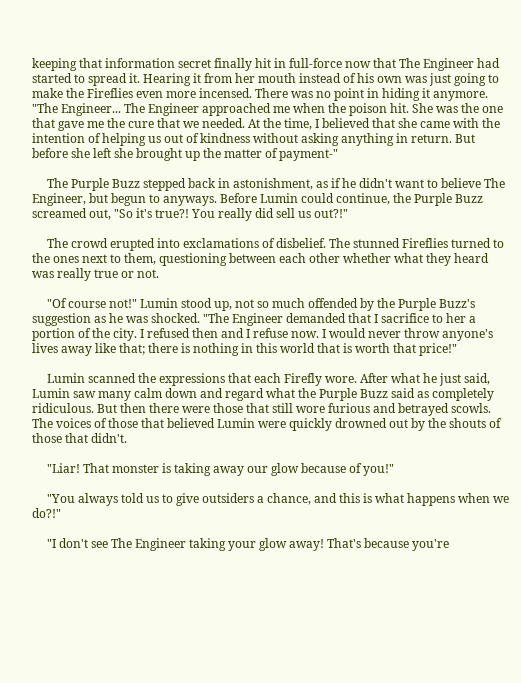keeping that information secret finally hit in full-force now that The Engineer had started to spread it. Hearing it from her mouth instead of his own was just going to make the Fireflies even more incensed. There was no point in hiding it anymore. "The Engineer... The Engineer approached me when the poison hit. She was the one that gave me the cure that we needed. At the time, I believed that she came with the intention of helping us out of kindness without asking anything in return. But before she left she brought up the matter of payment-"

     The Purple Buzz stepped back in astonishment, as if he didn't want to believe The Engineer, but begun to anyways. Before Lumin could continue, the Purple Buzz screamed out, "So it's true?! You really did sell us out?!"

     The crowd erupted into exclamations of disbelief. The stunned Fireflies turned to the ones next to them, questioning between each other whether what they heard was really true or not.

     "Of course not!" Lumin stood up, not so much offended by the Purple Buzz's suggestion as he was shocked. "The Engineer demanded that I sacrifice to her a portion of the city. I refused then and I refuse now. I would never throw anyone's lives away like that; there is nothing in this world that is worth that price!"

     Lumin scanned the expressions that each Firefly wore. After what he just said, Lumin saw many calm down and regard what the Purple Buzz said as completely ridiculous. But then there were those that still wore furious and betrayed scowls. The voices of those that believed Lumin were quickly drowned out by the shouts of those that didn't.

     "Liar! That monster is taking away our glow because of you!"

     "You always told us to give outsiders a chance, and this is what happens when we do?!"

     "I don't see The Engineer taking your glow away! That's because you're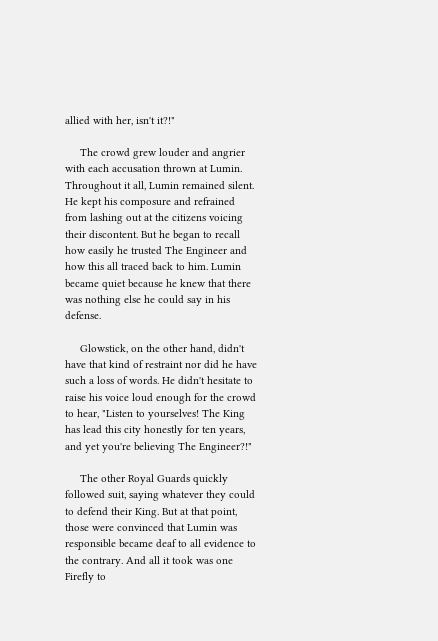allied with her, isn't it?!"

     The crowd grew louder and angrier with each accusation thrown at Lumin. Throughout it all, Lumin remained silent. He kept his composure and refrained from lashing out at the citizens voicing their discontent. But he began to recall how easily he trusted The Engineer and how this all traced back to him. Lumin became quiet because he knew that there was nothing else he could say in his defense.

     Glowstick, on the other hand, didn't have that kind of restraint nor did he have such a loss of words. He didn't hesitate to raise his voice loud enough for the crowd to hear, "Listen to yourselves! The King has lead this city honestly for ten years, and yet you're believing The Engineer?!"

     The other Royal Guards quickly followed suit, saying whatever they could to defend their King. But at that point, those were convinced that Lumin was responsible became deaf to all evidence to the contrary. And all it took was one Firefly to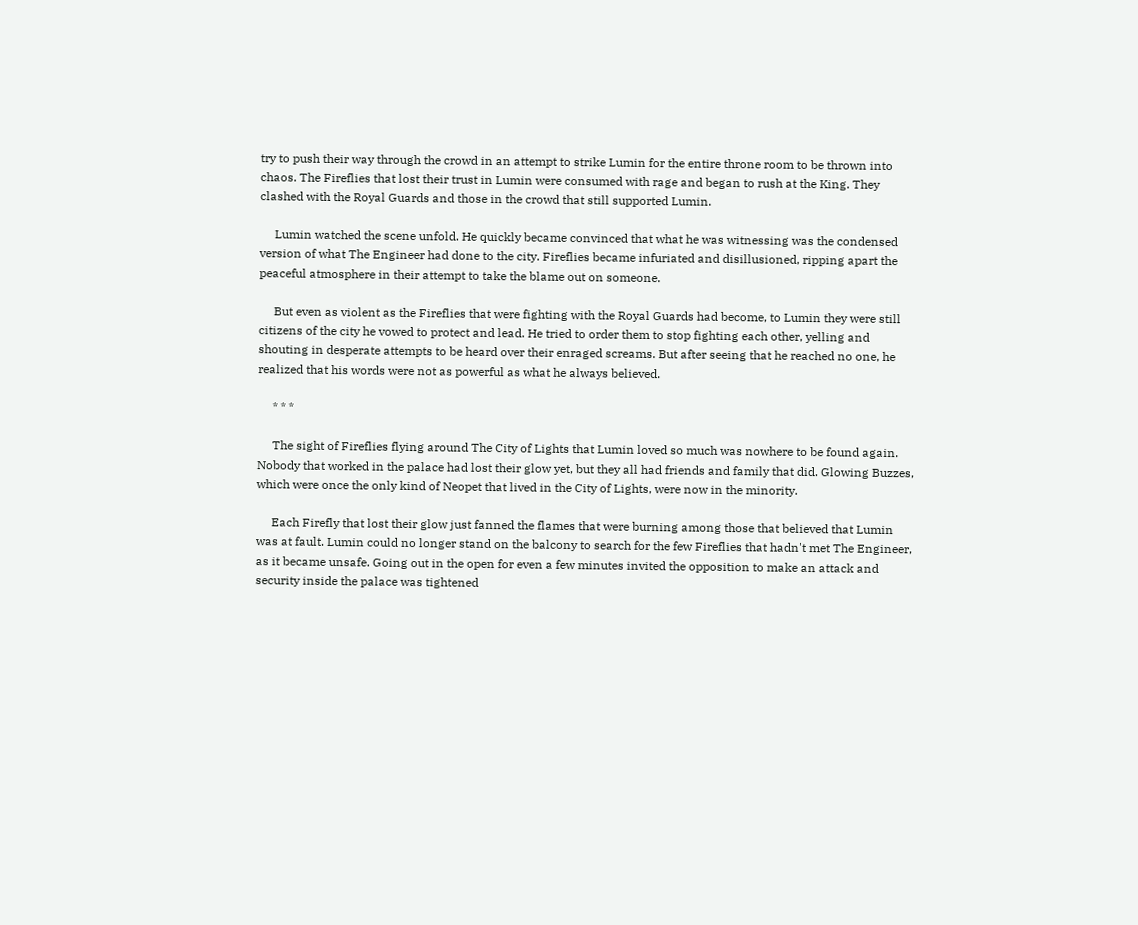try to push their way through the crowd in an attempt to strike Lumin for the entire throne room to be thrown into chaos. The Fireflies that lost their trust in Lumin were consumed with rage and began to rush at the King. They clashed with the Royal Guards and those in the crowd that still supported Lumin.

     Lumin watched the scene unfold. He quickly became convinced that what he was witnessing was the condensed version of what The Engineer had done to the city. Fireflies became infuriated and disillusioned, ripping apart the peaceful atmosphere in their attempt to take the blame out on someone.

     But even as violent as the Fireflies that were fighting with the Royal Guards had become, to Lumin they were still citizens of the city he vowed to protect and lead. He tried to order them to stop fighting each other, yelling and shouting in desperate attempts to be heard over their enraged screams. But after seeing that he reached no one, he realized that his words were not as powerful as what he always believed.

     * * *

     The sight of Fireflies flying around The City of Lights that Lumin loved so much was nowhere to be found again. Nobody that worked in the palace had lost their glow yet, but they all had friends and family that did. Glowing Buzzes, which were once the only kind of Neopet that lived in the City of Lights, were now in the minority.

     Each Firefly that lost their glow just fanned the flames that were burning among those that believed that Lumin was at fault. Lumin could no longer stand on the balcony to search for the few Fireflies that hadn't met The Engineer, as it became unsafe. Going out in the open for even a few minutes invited the opposition to make an attack and security inside the palace was tightened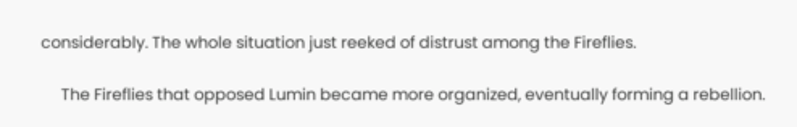considerably. The whole situation just reeked of distrust among the Fireflies.

     The Fireflies that opposed Lumin became more organized, eventually forming a rebellion.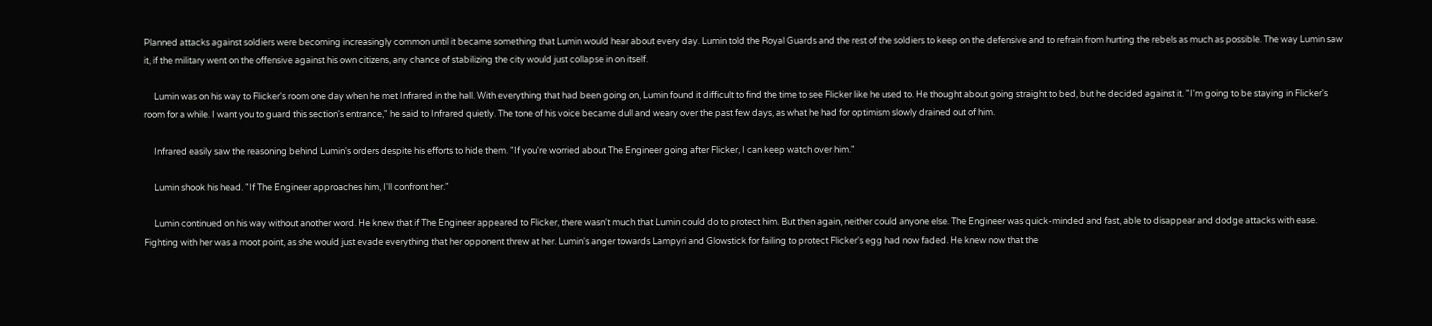Planned attacks against soldiers were becoming increasingly common until it became something that Lumin would hear about every day. Lumin told the Royal Guards and the rest of the soldiers to keep on the defensive and to refrain from hurting the rebels as much as possible. The way Lumin saw it, if the military went on the offensive against his own citizens, any chance of stabilizing the city would just collapse in on itself.

     Lumin was on his way to Flicker's room one day when he met Infrared in the hall. With everything that had been going on, Lumin found it difficult to find the time to see Flicker like he used to. He thought about going straight to bed, but he decided against it. "I'm going to be staying in Flicker's room for a while. I want you to guard this section's entrance," he said to Infrared quietly. The tone of his voice became dull and weary over the past few days, as what he had for optimism slowly drained out of him.

     Infrared easily saw the reasoning behind Lumin's orders despite his efforts to hide them. "If you're worried about The Engineer going after Flicker, I can keep watch over him."

     Lumin shook his head. "If The Engineer approaches him, I'll confront her."

     Lumin continued on his way without another word. He knew that if The Engineer appeared to Flicker, there wasn't much that Lumin could do to protect him. But then again, neither could anyone else. The Engineer was quick-minded and fast, able to disappear and dodge attacks with ease. Fighting with her was a moot point, as she would just evade everything that her opponent threw at her. Lumin's anger towards Lampyri and Glowstick for failing to protect Flicker's egg had now faded. He knew now that the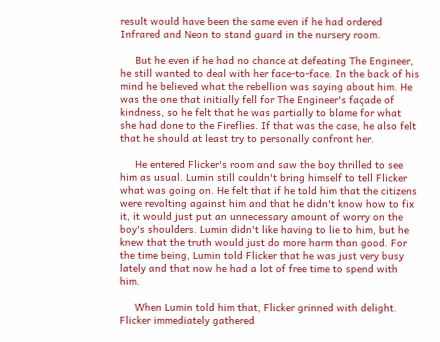result would have been the same even if he had ordered Infrared and Neon to stand guard in the nursery room.

     But he even if he had no chance at defeating The Engineer, he still wanted to deal with her face-to-face. In the back of his mind he believed what the rebellion was saying about him. He was the one that initially fell for The Engineer's façade of kindness, so he felt that he was partially to blame for what she had done to the Fireflies. If that was the case, he also felt that he should at least try to personally confront her.

     He entered Flicker's room and saw the boy thrilled to see him as usual. Lumin still couldn't bring himself to tell Flicker what was going on. He felt that if he told him that the citizens were revolting against him and that he didn't know how to fix it, it would just put an unnecessary amount of worry on the boy's shoulders. Lumin didn't like having to lie to him, but he knew that the truth would just do more harm than good. For the time being, Lumin told Flicker that he was just very busy lately and that now he had a lot of free time to spend with him.

     When Lumin told him that, Flicker grinned with delight. Flicker immediately gathered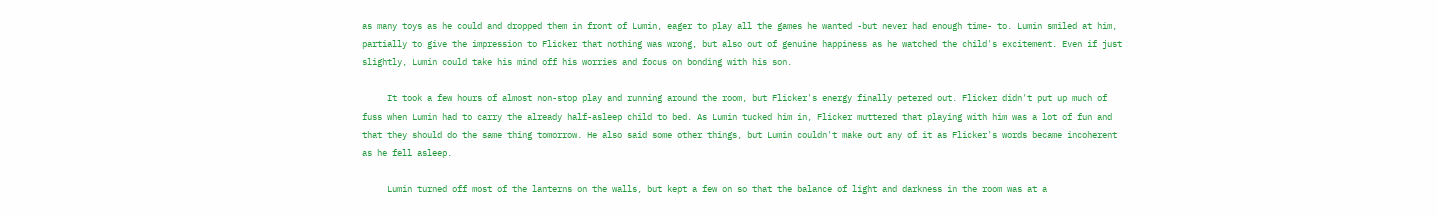as many toys as he could and dropped them in front of Lumin, eager to play all the games he wanted -but never had enough time- to. Lumin smiled at him, partially to give the impression to Flicker that nothing was wrong, but also out of genuine happiness as he watched the child's excitement. Even if just slightly, Lumin could take his mind off his worries and focus on bonding with his son.

     It took a few hours of almost non-stop play and running around the room, but Flicker's energy finally petered out. Flicker didn't put up much of fuss when Lumin had to carry the already half-asleep child to bed. As Lumin tucked him in, Flicker muttered that playing with him was a lot of fun and that they should do the same thing tomorrow. He also said some other things, but Lumin couldn't make out any of it as Flicker's words became incoherent as he fell asleep.

     Lumin turned off most of the lanterns on the walls, but kept a few on so that the balance of light and darkness in the room was at a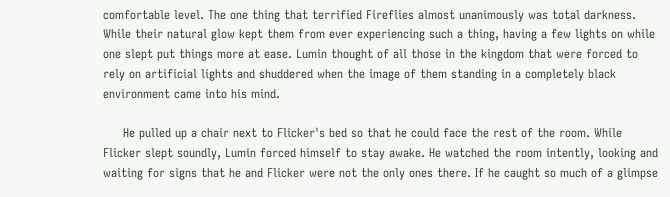comfortable level. The one thing that terrified Fireflies almost unanimously was total darkness. While their natural glow kept them from ever experiencing such a thing, having a few lights on while one slept put things more at ease. Lumin thought of all those in the kingdom that were forced to rely on artificial lights and shuddered when the image of them standing in a completely black environment came into his mind.

     He pulled up a chair next to Flicker's bed so that he could face the rest of the room. While Flicker slept soundly, Lumin forced himself to stay awake. He watched the room intently, looking and waiting for signs that he and Flicker were not the only ones there. If he caught so much of a glimpse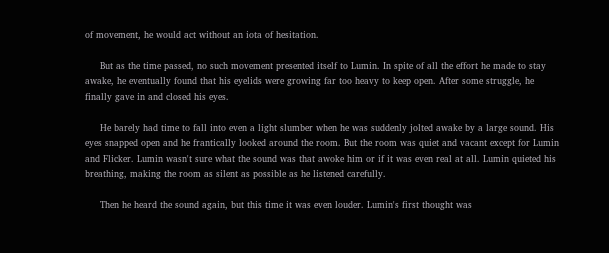of movement, he would act without an iota of hesitation.

     But as the time passed, no such movement presented itself to Lumin. In spite of all the effort he made to stay awake, he eventually found that his eyelids were growing far too heavy to keep open. After some struggle, he finally gave in and closed his eyes.

     He barely had time to fall into even a light slumber when he was suddenly jolted awake by a large sound. His eyes snapped open and he frantically looked around the room. But the room was quiet and vacant except for Lumin and Flicker. Lumin wasn't sure what the sound was that awoke him or if it was even real at all. Lumin quieted his breathing, making the room as silent as possible as he listened carefully.

     Then he heard the sound again, but this time it was even louder. Lumin's first thought was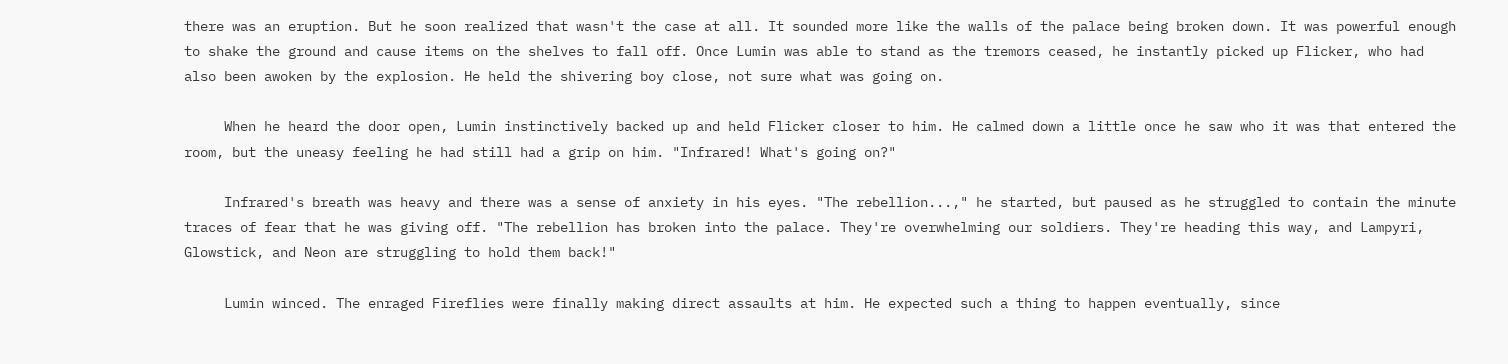there was an eruption. But he soon realized that wasn't the case at all. It sounded more like the walls of the palace being broken down. It was powerful enough to shake the ground and cause items on the shelves to fall off. Once Lumin was able to stand as the tremors ceased, he instantly picked up Flicker, who had also been awoken by the explosion. He held the shivering boy close, not sure what was going on.

     When he heard the door open, Lumin instinctively backed up and held Flicker closer to him. He calmed down a little once he saw who it was that entered the room, but the uneasy feeling he had still had a grip on him. "Infrared! What's going on?"

     Infrared's breath was heavy and there was a sense of anxiety in his eyes. "The rebellion...," he started, but paused as he struggled to contain the minute traces of fear that he was giving off. "The rebellion has broken into the palace. They're overwhelming our soldiers. They're heading this way, and Lampyri, Glowstick, and Neon are struggling to hold them back!"

     Lumin winced. The enraged Fireflies were finally making direct assaults at him. He expected such a thing to happen eventually, since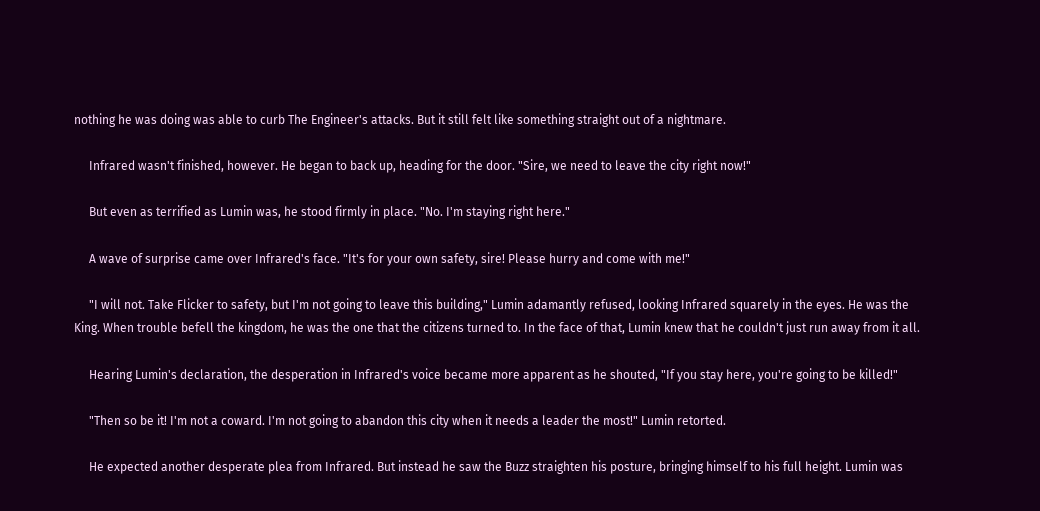nothing he was doing was able to curb The Engineer's attacks. But it still felt like something straight out of a nightmare.

     Infrared wasn't finished, however. He began to back up, heading for the door. "Sire, we need to leave the city right now!"

     But even as terrified as Lumin was, he stood firmly in place. "No. I'm staying right here."

     A wave of surprise came over Infrared's face. "It's for your own safety, sire! Please hurry and come with me!"

     "I will not. Take Flicker to safety, but I'm not going to leave this building," Lumin adamantly refused, looking Infrared squarely in the eyes. He was the King. When trouble befell the kingdom, he was the one that the citizens turned to. In the face of that, Lumin knew that he couldn't just run away from it all.

     Hearing Lumin's declaration, the desperation in Infrared's voice became more apparent as he shouted, "If you stay here, you're going to be killed!"

     "Then so be it! I'm not a coward. I'm not going to abandon this city when it needs a leader the most!" Lumin retorted.

     He expected another desperate plea from Infrared. But instead he saw the Buzz straighten his posture, bringing himself to his full height. Lumin was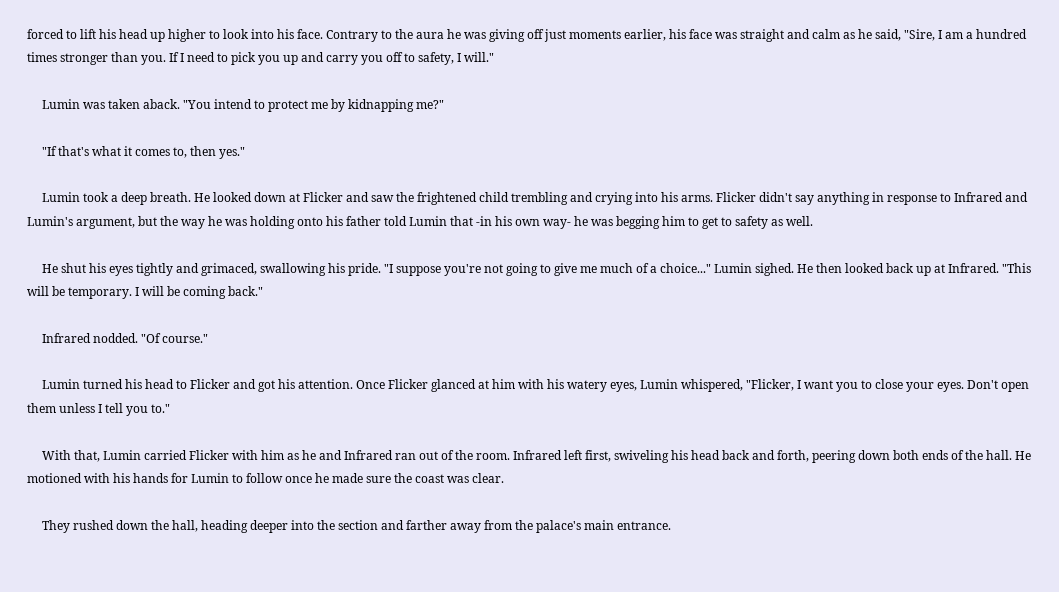forced to lift his head up higher to look into his face. Contrary to the aura he was giving off just moments earlier, his face was straight and calm as he said, "Sire, I am a hundred times stronger than you. If I need to pick you up and carry you off to safety, I will."

     Lumin was taken aback. "You intend to protect me by kidnapping me?"

     "If that's what it comes to, then yes."

     Lumin took a deep breath. He looked down at Flicker and saw the frightened child trembling and crying into his arms. Flicker didn't say anything in response to Infrared and Lumin's argument, but the way he was holding onto his father told Lumin that -in his own way- he was begging him to get to safety as well.

     He shut his eyes tightly and grimaced, swallowing his pride. "I suppose you're not going to give me much of a choice..." Lumin sighed. He then looked back up at Infrared. "This will be temporary. I will be coming back."

     Infrared nodded. "Of course."

     Lumin turned his head to Flicker and got his attention. Once Flicker glanced at him with his watery eyes, Lumin whispered, "Flicker, I want you to close your eyes. Don't open them unless I tell you to."

     With that, Lumin carried Flicker with him as he and Infrared ran out of the room. Infrared left first, swiveling his head back and forth, peering down both ends of the hall. He motioned with his hands for Lumin to follow once he made sure the coast was clear.

     They rushed down the hall, heading deeper into the section and farther away from the palace's main entrance.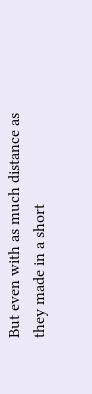But even with as much distance as they made in a short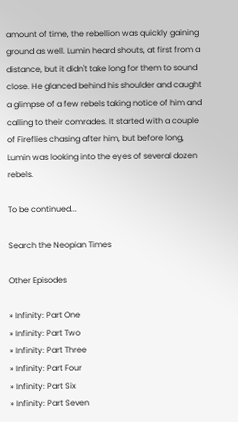amount of time, the rebellion was quickly gaining ground as well. Lumin heard shouts, at first from a distance, but it didn't take long for them to sound close. He glanced behind his shoulder and caught a glimpse of a few rebels taking notice of him and calling to their comrades. It started with a couple of Fireflies chasing after him, but before long, Lumin was looking into the eyes of several dozen rebels.

To be continued...

Search the Neopian Times

Other Episodes

» Infinity: Part One
» Infinity: Part Two
» Infinity: Part Three
» Infinity: Part Four
» Infinity: Part Six
» Infinity: Part Seven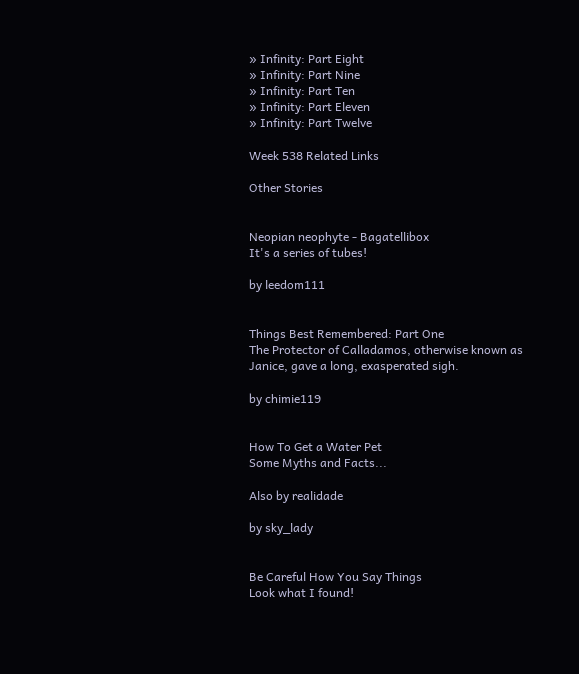» Infinity: Part Eight
» Infinity: Part Nine
» Infinity: Part Ten
» Infinity: Part Eleven
» Infinity: Part Twelve

Week 538 Related Links

Other Stories


Neopian neophyte - Bagatellibox
It's a series of tubes!

by leedom111


Things Best Remembered: Part One
The Protector of Calladamos, otherwise known as Janice, gave a long, exasperated sigh.

by chimie119


How To Get a Water Pet
Some Myths and Facts...

Also by realidade

by sky_lady


Be Careful How You Say Things
Look what I found!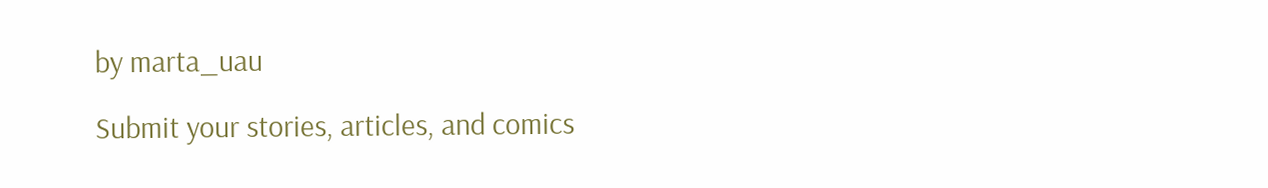by marta_uau

Submit your stories, articles, and comics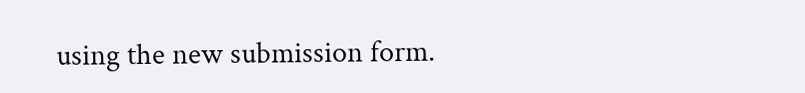using the new submission form.